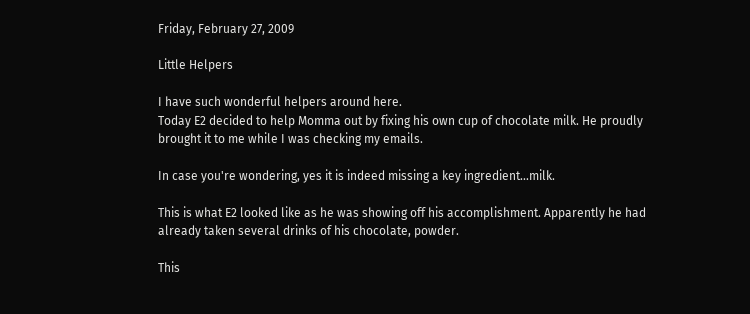Friday, February 27, 2009

Little Helpers

I have such wonderful helpers around here.
Today E2 decided to help Momma out by fixing his own cup of chocolate milk. He proudly brought it to me while I was checking my emails.

In case you're wondering, yes it is indeed missing a key ingredient...milk.

This is what E2 looked like as he was showing off his accomplishment. Apparently he had already taken several drinks of his chocolate, powder.

This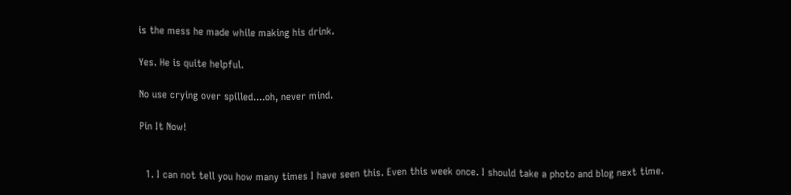is the mess he made while making his drink.

Yes. He is quite helpful.

No use crying over spilled....oh, never mind.

Pin It Now!


  1. I can not tell you how many times I have seen this. Even this week once. I should take a photo and blog next time.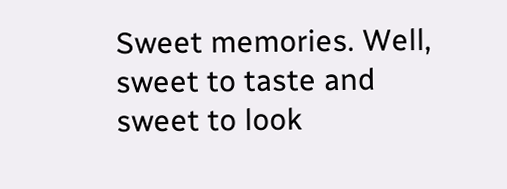Sweet memories. Well, sweet to taste and sweet to look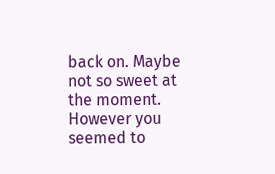back on. Maybe not so sweet at the moment. However you seemed to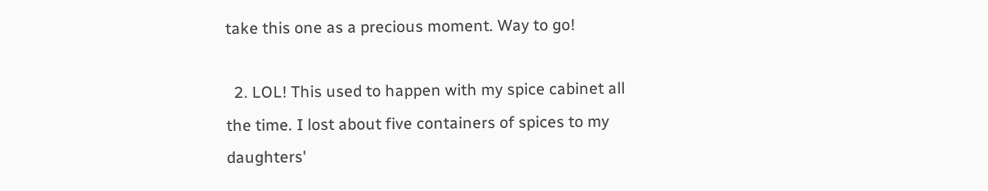take this one as a precious moment. Way to go!

  2. LOL! This used to happen with my spice cabinet all the time. I lost about five containers of spices to my daughters'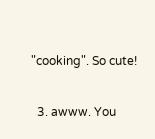"cooking". So cute!

  3. awww. You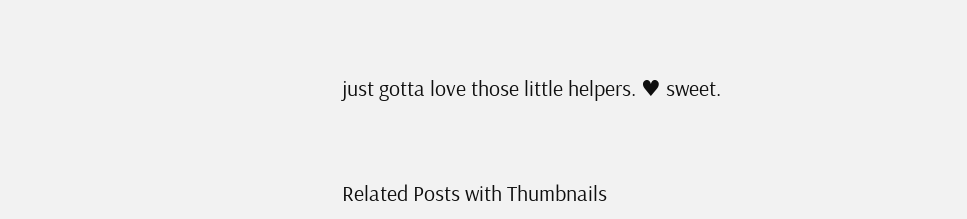just gotta love those little helpers. ♥ sweet.



Related Posts with Thumbnails